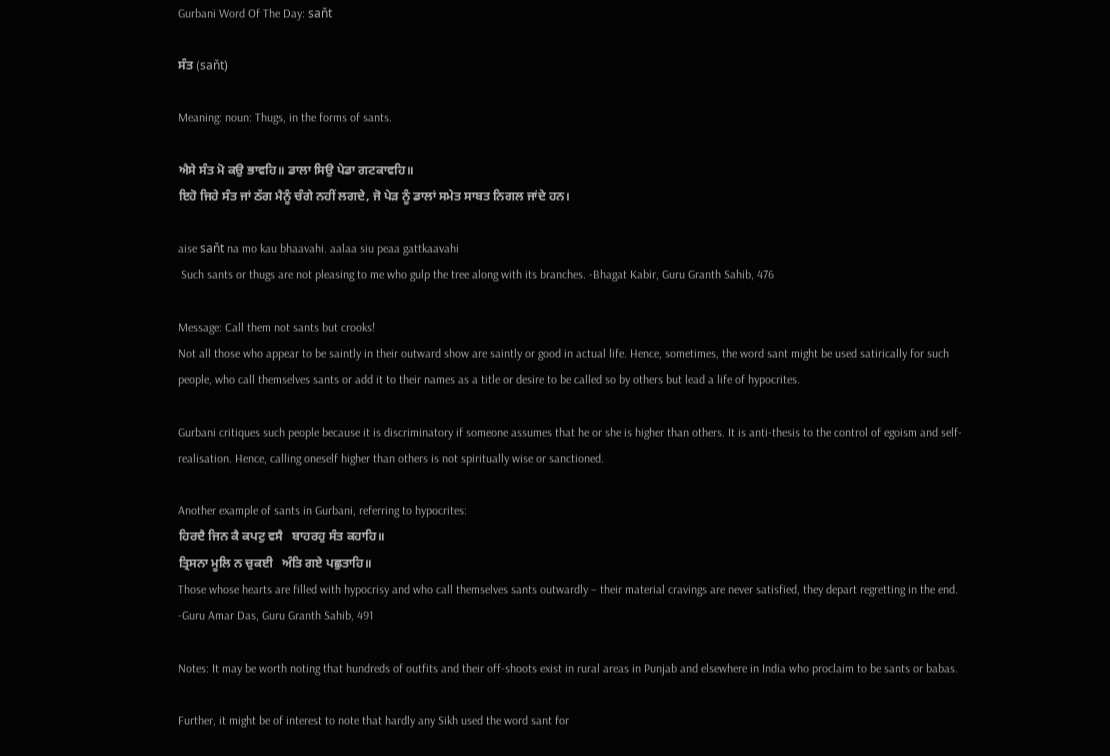Gurbani Word Of The Day: saňt

ਸੰਤ (saňt)

Meaning: noun: Thugs, in the forms of sants.

ਐਸੇ ਸੰਤ ਮੋ ਕਉ ਭਾਵਹਿ॥ ਡਾਲਾ ਸਿਉ ਪੇਡਾ ਗਟਕਾਵਹਿ॥
ਇਹੋ ਜਿਹੇ ਸੰਤ ਜਾਂ ਠੱਗ ਮੈਨੂੰ ਚੰਗੇ ਨਹੀਂ ਲਗਦੇ, ਜੋ ਪੇੜ ਨੂੰ ਡਾਲਾਂ ਸਮੇਤ ਸਾਬਤ ਨਿਗਲ ਜਾਂਦੇ ਹਨ।

aise saňt na mo kau bhaavahi. aalaa siu peaa gattkaavahi
 Such sants or thugs are not pleasing to me who gulp the tree along with its branches. -Bhagat Kabir, Guru Granth Sahib, 476

Message: Call them not sants but crooks!
Not all those who appear to be saintly in their outward show are saintly or good in actual life. Hence, sometimes, the word sant might be used satirically for such people, who call themselves sants or add it to their names as a title or desire to be called so by others but lead a life of hypocrites.

Gurbani critiques such people because it is discriminatory if someone assumes that he or she is higher than others. It is anti-thesis to the control of egoism and self-realisation. Hence, calling oneself higher than others is not spiritually wise or sanctioned.

Another example of sants in Gurbani, referring to hypocrites:
ਹਿਰਦੈ ਜਿਨ ਕੈ ਕਪਟੁ ਵਸੈ   ਬਾਹਰਹੁ ਸੰਤ ਕਹਾਹਿ॥
ਤ੍ਰਿਸਨਾ ਮੂਲਿ ਨ ਚੁਕਈ   ਅੰਤਿ ਗਏ ਪਛੁਤਾਹਿ॥
Those whose hearts are filled with hypocrisy and who call themselves sants outwardly – their material cravings are never satisfied, they depart regretting in the end. -Guru Amar Das, Guru Granth Sahib, 491

Notes: It may be worth noting that hundreds of outfits and their off-shoots exist in rural areas in Punjab and elsewhere in India who proclaim to be sants or babas.

Further, it might be of interest to note that hardly any Sikh used the word sant for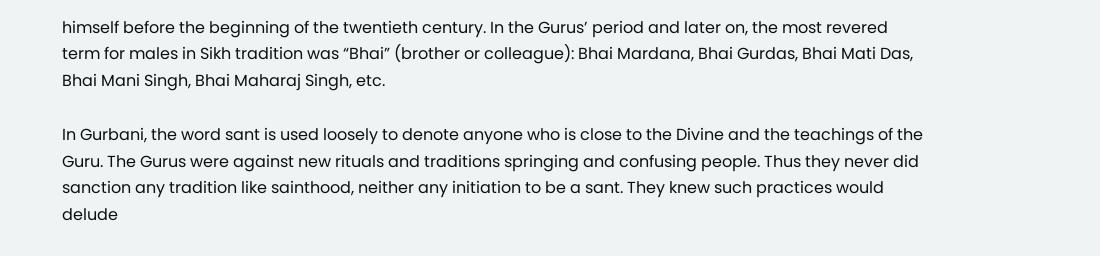himself before the beginning of the twentieth century. In the Gurus’ period and later on, the most revered term for males in Sikh tradition was “Bhai” (brother or colleague): Bhai Mardana, Bhai Gurdas, Bhai Mati Das, Bhai Mani Singh, Bhai Maharaj Singh, etc.

In Gurbani, the word sant is used loosely to denote anyone who is close to the Divine and the teachings of the Guru. The Gurus were against new rituals and traditions springing and confusing people. Thus they never did sanction any tradition like sainthood, neither any initiation to be a sant. They knew such practices would delude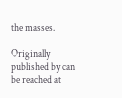the masses.

Originally published by can be reached at